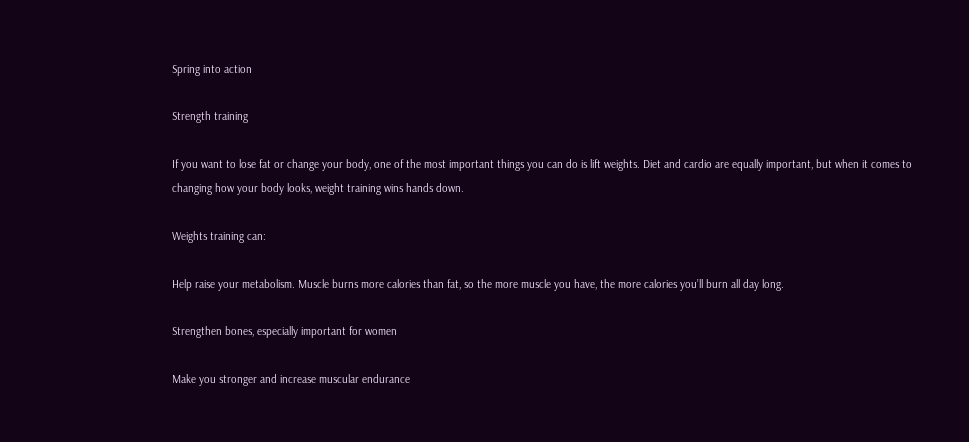Spring into action

Strength training

If you want to lose fat or change your body, one of the most important things you can do is lift weights. Diet and cardio are equally important, but when it comes to changing how your body looks, weight training wins hands down.

Weights training can:

Help raise your metabolism. Muscle burns more calories than fat, so the more muscle you have, the more calories you’ll burn all day long.

Strengthen bones, especially important for women

Make you stronger and increase muscular endurance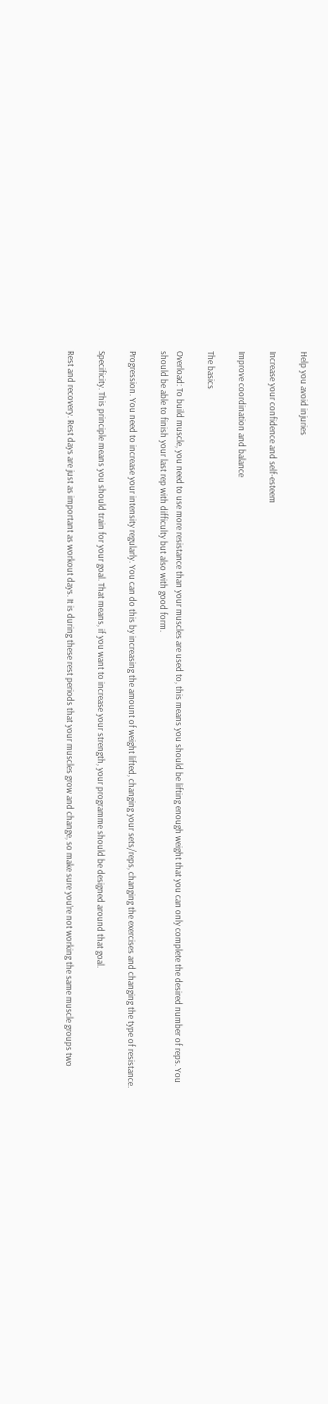Help you avoid injuries

Increase your confidence and self-esteem

Improve coordination and balance

The basics

Overload: To build muscle, you need to use more resistance than your muscles are used to, this means you should be lifting enough weight that you can only complete the desired number of reps. You should be able to finish your last rep with difficulty but also with good form.

Progression. You need to increase your intensity regularly. You can do this by increasing the amount of weight lifted, changing your sets/reps, changing the exercises and changing the type of resistance.

Specificity. This principle means you should train for your goal. That means, if you want to increase your strength, your programme should be designed around that goal.

Rest and recovery. Rest days are just as important as workout days. It is during these rest periods that your muscles grow and change, so make sure you’re not working the same muscle groups two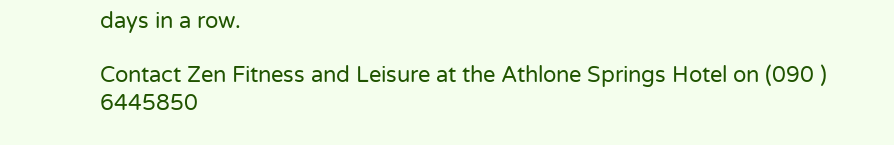days in a row.

Contact Zen Fitness and Leisure at the Athlone Springs Hotel on (090 ) 6445850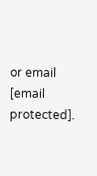or email [email protected].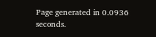Page generated in 0.0936 seconds.